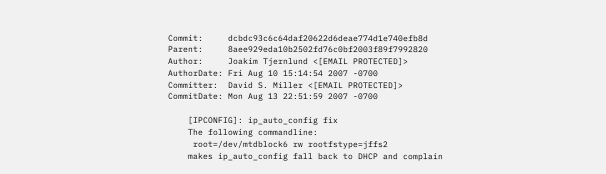Commit:     dcbdc93c6c64daf20622d6deae774d1e740efb8d
Parent:     8aee929eda10b2502fd76c0bf2003f89f7992820
Author:     Joakim Tjernlund <[EMAIL PROTECTED]>
AuthorDate: Fri Aug 10 15:14:54 2007 -0700
Committer:  David S. Miller <[EMAIL PROTECTED]>
CommitDate: Mon Aug 13 22:51:59 2007 -0700

    [IPCONFIG]: ip_auto_config fix
    The following commandline:
     root=/dev/mtdblock6 rw rootfstype=jffs2
    makes ip_auto_config fall back to DHCP and complain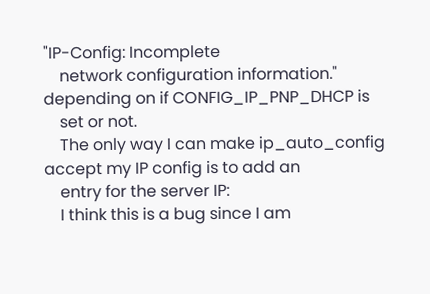"IP-Config: Incomplete
    network configuration information." depending on if CONFIG_IP_PNP_DHCP is
    set or not.
    The only way I can make ip_auto_config accept my IP config is to add an
    entry for the server IP:
    I think this is a bug since I am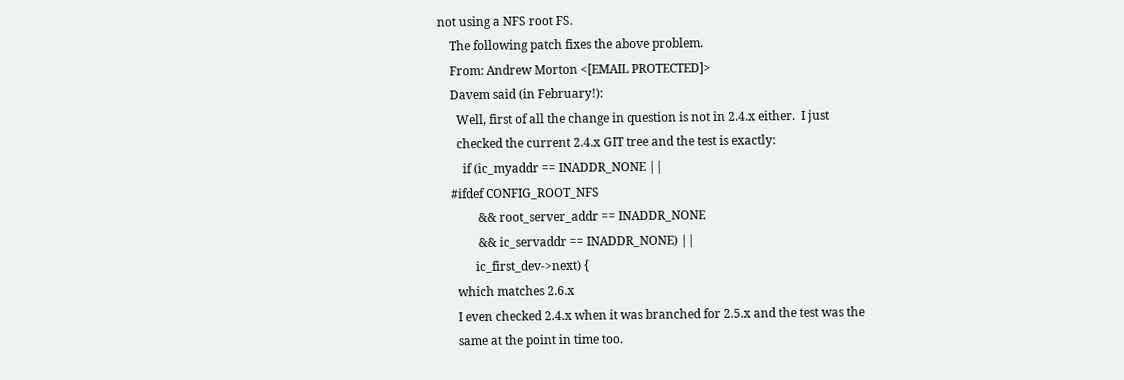not using a NFS root FS.
    The following patch fixes the above problem.
    From: Andrew Morton <[EMAIL PROTECTED]>
    Davem said (in February!):
      Well, first of all the change in question is not in 2.4.x either.  I just
      checked the current 2.4.x GIT tree and the test is exactly:
        if (ic_myaddr == INADDR_NONE ||
    #ifdef CONFIG_ROOT_NFS
             && root_server_addr == INADDR_NONE
             && ic_servaddr == INADDR_NONE) ||
            ic_first_dev->next) {
      which matches 2.6.x
      I even checked 2.4.x when it was branched for 2.5.x and the test was the
      same at the point in time too.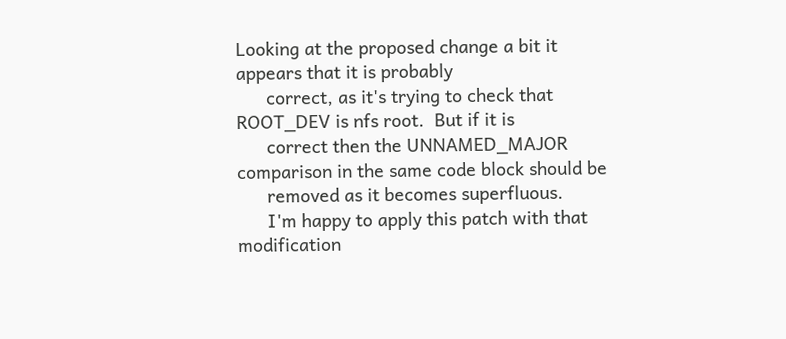Looking at the proposed change a bit it appears that it is probably
      correct, as it's trying to check that ROOT_DEV is nfs root.  But if it is
      correct then the UNNAMED_MAJOR comparison in the same code block should be
      removed as it becomes superfluous.
      I'm happy to apply this patch with that modification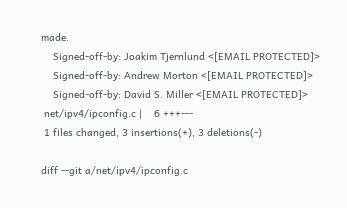made.
    Signed-off-by: Joakim Tjernlund <[EMAIL PROTECTED]>
    Signed-off-by: Andrew Morton <[EMAIL PROTECTED]>
    Signed-off-by: David S. Miller <[EMAIL PROTECTED]>
 net/ipv4/ipconfig.c |    6 +++---
 1 files changed, 3 insertions(+), 3 deletions(-)

diff --git a/net/ipv4/ipconfig.c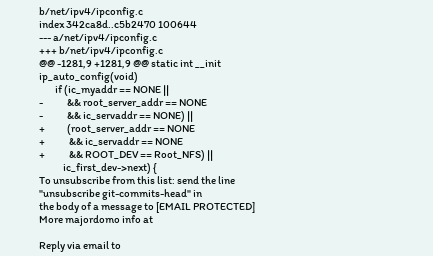b/net/ipv4/ipconfig.c
index 342ca8d..c5b2470 100644
--- a/net/ipv4/ipconfig.c
+++ b/net/ipv4/ipconfig.c
@@ -1281,9 +1281,9 @@ static int __init ip_auto_config(void)
        if (ic_myaddr == NONE ||
-            && root_server_addr == NONE
-            && ic_servaddr == NONE) ||
+           (root_server_addr == NONE
+            && ic_servaddr == NONE
+            && ROOT_DEV == Root_NFS) ||
            ic_first_dev->next) {
To unsubscribe from this list: send the line "unsubscribe git-commits-head" in
the body of a message to [EMAIL PROTECTED]
More majordomo info at

Reply via email to